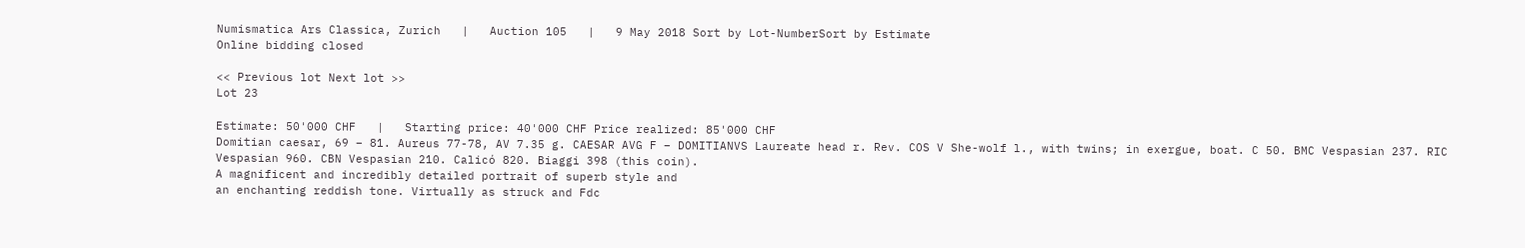Numismatica Ars Classica, Zurich   |   Auction 105   |   9 May 2018 Sort by Lot-NumberSort by Estimate
Online bidding closed

<< Previous lot Next lot >>
Lot 23

Estimate: 50'000 CHF   |   Starting price: 40'000 CHF Price realized: 85'000 CHF
Domitian caesar, 69 – 81. Aureus 77-78, AV 7.35 g. CAESAR AVG F – DOMITIANVS Laureate head r. Rev. COS V She-wolf l., with twins; in exergue, boat. C 50. BMC Vespasian 237. RIC Vespasian 960. CBN Vespasian 210. Calicó 820. Biaggi 398 (this coin).
A magnificent and incredibly detailed portrait of superb style and
an enchanting reddish tone. Virtually as struck and Fdc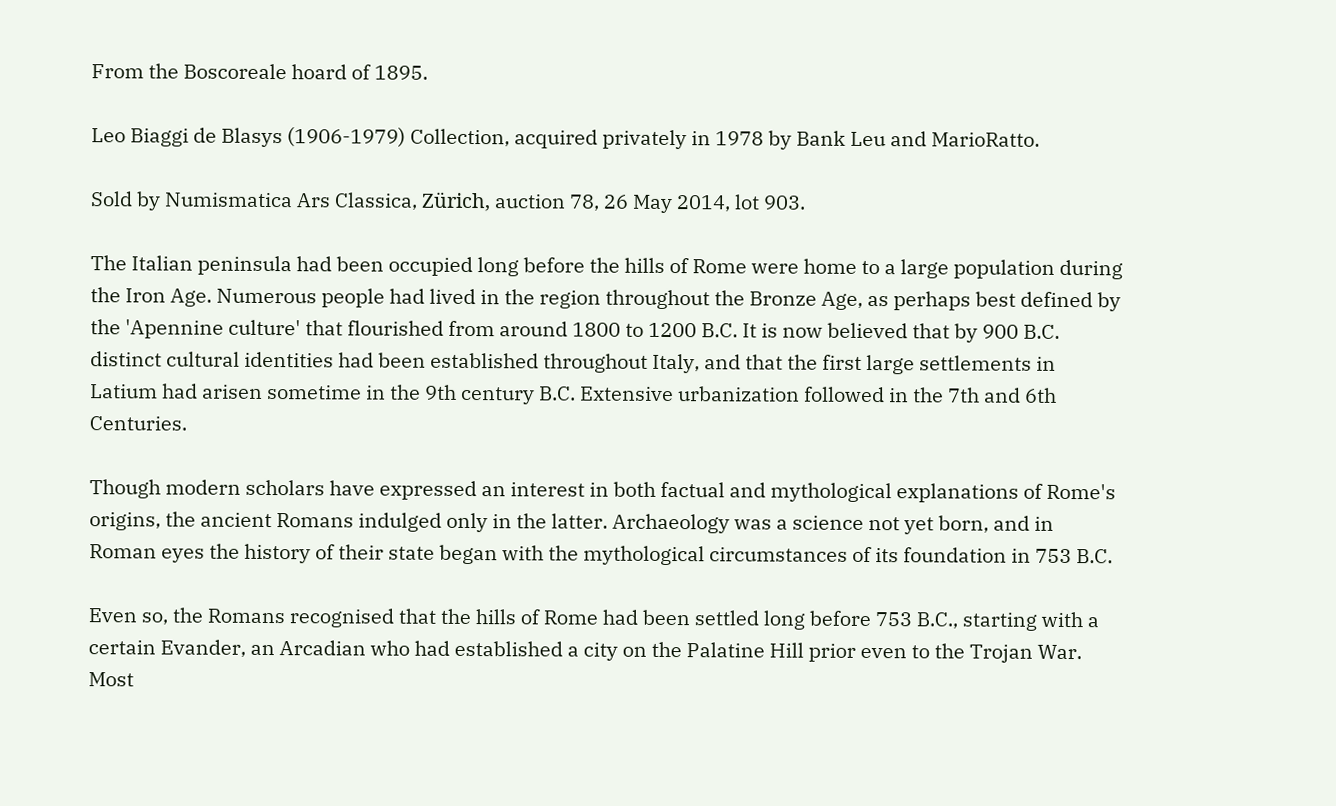From the Boscoreale hoard of 1895.

Leo Biaggi de Blasys (1906-1979) Collection, acquired privately in 1978 by Bank Leu and MarioRatto.

Sold by Numismatica Ars Classica, Zürich, auction 78, 26 May 2014, lot 903.

The Italian peninsula had been occupied long before the hills of Rome were home to a large population during the Iron Age. Numerous people had lived in the region throughout the Bronze Age, as perhaps best defined by the 'Apennine culture' that flourished from around 1800 to 1200 B.C. It is now believed that by 900 B.C. distinct cultural identities had been established throughout Italy, and that the first large settlements in Latium had arisen sometime in the 9th century B.C. Extensive urbanization followed in the 7th and 6th Centuries.

Though modern scholars have expressed an interest in both factual and mythological explanations of Rome's origins, the ancient Romans indulged only in the latter. Archaeology was a science not yet born, and in Roman eyes the history of their state began with the mythological circumstances of its foundation in 753 B.C.

Even so, the Romans recognised that the hills of Rome had been settled long before 753 B.C., starting with a certain Evander, an Arcadian who had established a city on the Palatine Hill prior even to the Trojan War. Most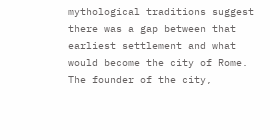mythological traditions suggest there was a gap between that earliest settlement and what would become the city of Rome. The founder of the city,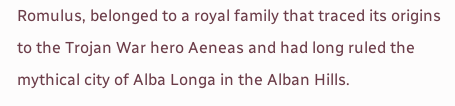Romulus, belonged to a royal family that traced its origins to the Trojan War hero Aeneas and had long ruled the mythical city of Alba Longa in the Alban Hills.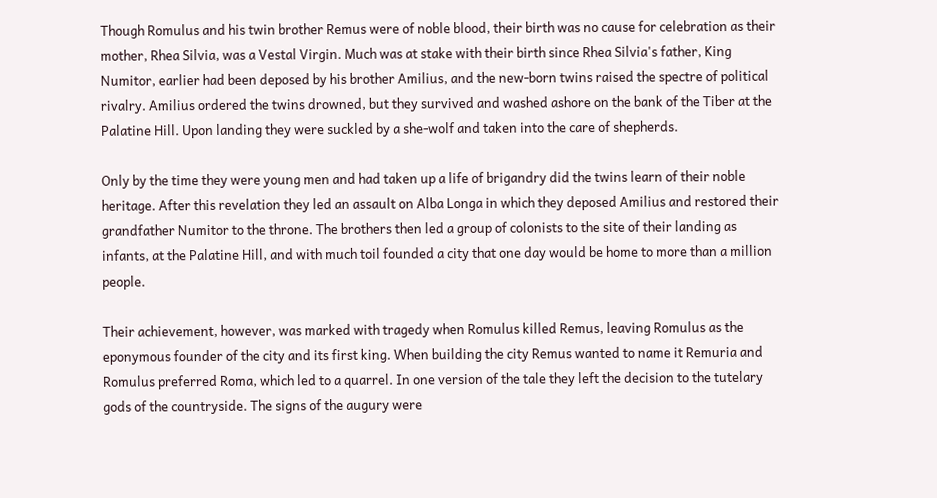Though Romulus and his twin brother Remus were of noble blood, their birth was no cause for celebration as their mother, Rhea Silvia, was a Vestal Virgin. Much was at stake with their birth since Rhea Silvia's father, King Numitor, earlier had been deposed by his brother Amilius, and the new-born twins raised the spectre of political rivalry. Amilius ordered the twins drowned, but they survived and washed ashore on the bank of the Tiber at the Palatine Hill. Upon landing they were suckled by a she-wolf and taken into the care of shepherds.

Only by the time they were young men and had taken up a life of brigandry did the twins learn of their noble heritage. After this revelation they led an assault on Alba Longa in which they deposed Amilius and restored their grandfather Numitor to the throne. The brothers then led a group of colonists to the site of their landing as infants, at the Palatine Hill, and with much toil founded a city that one day would be home to more than a million people.

Their achievement, however, was marked with tragedy when Romulus killed Remus, leaving Romulus as the eponymous founder of the city and its first king. When building the city Remus wanted to name it Remuria and Romulus preferred Roma, which led to a quarrel. In one version of the tale they left the decision to the tutelary gods of the countryside. The signs of the augury were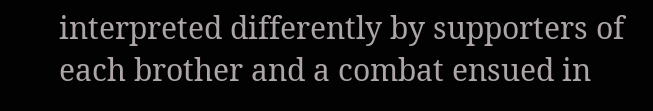interpreted differently by supporters of each brother and a combat ensued in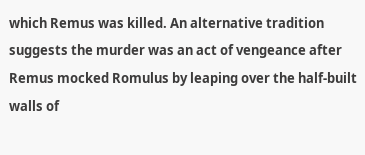which Remus was killed. An alternative tradition suggests the murder was an act of vengeance after Remus mocked Romulus by leaping over the half-built walls of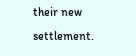their new settlement.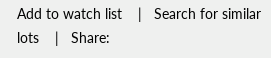Add to watch list    |   Search for similar lots    |   Share: